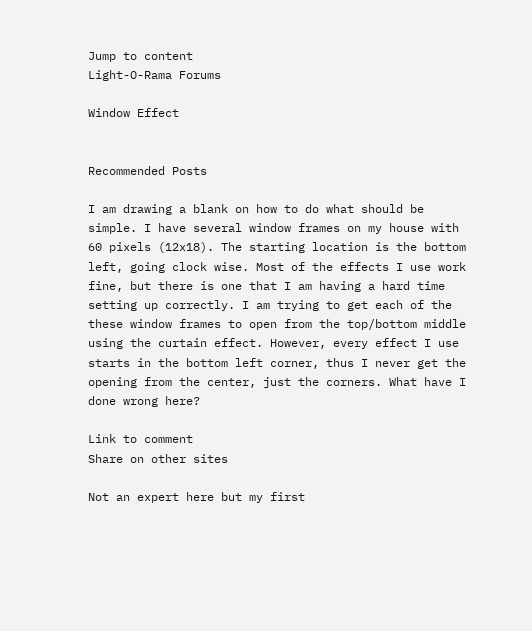Jump to content
Light-O-Rama Forums

Window Effect


Recommended Posts

I am drawing a blank on how to do what should be simple. I have several window frames on my house with 60 pixels (12x18). The starting location is the bottom left, going clock wise. Most of the effects I use work fine, but there is one that I am having a hard time setting up correctly. I am trying to get each of the these window frames to open from the top/bottom middle using the curtain effect. However, every effect I use starts in the bottom left corner, thus I never get the opening from the center, just the corners. What have I done wrong here?

Link to comment
Share on other sites

Not an expert here but my first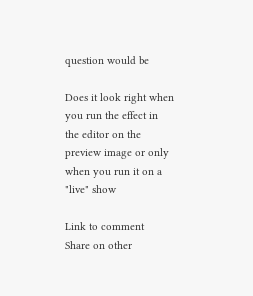question would be

Does it look right when you run the effect in the editor on the preview image or only when you run it on a "live" show

Link to comment
Share on other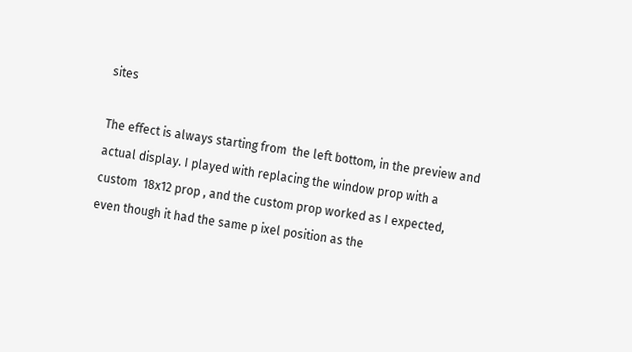sites

The effect is always starting from  the left bottom, in the preview and actual display. I played with replacing the window prop with a custom  18x12 prop , and the custom prop worked as I expected, even though it had the same p ixel position as the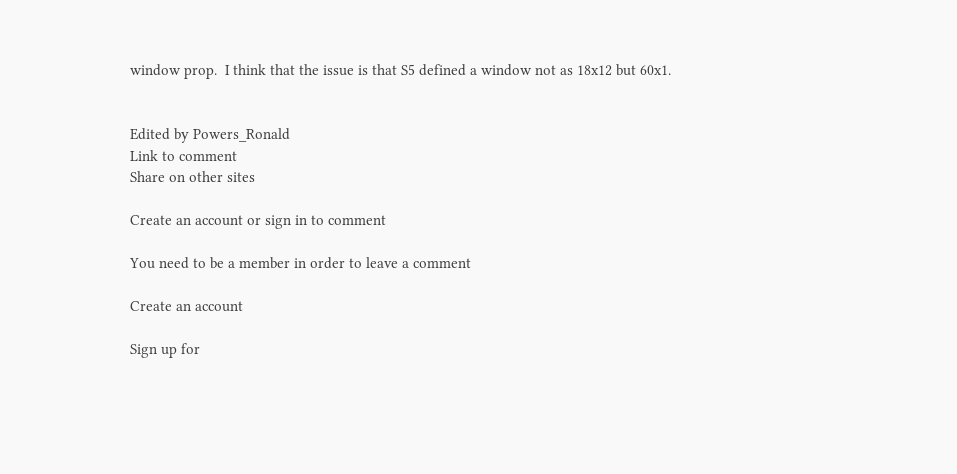window prop.  I think that the issue is that S5 defined a window not as 18x12 but 60x1.


Edited by Powers_Ronald
Link to comment
Share on other sites

Create an account or sign in to comment

You need to be a member in order to leave a comment

Create an account

Sign up for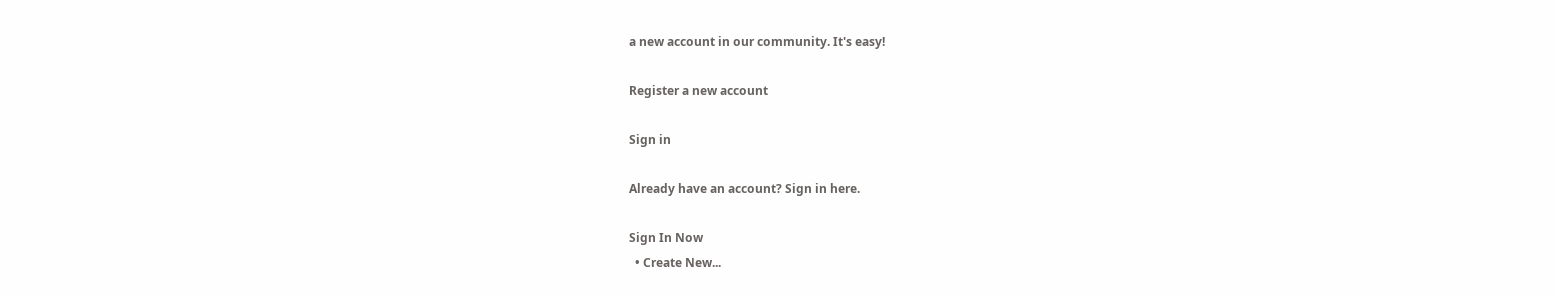a new account in our community. It's easy!

Register a new account

Sign in

Already have an account? Sign in here.

Sign In Now
  • Create New...